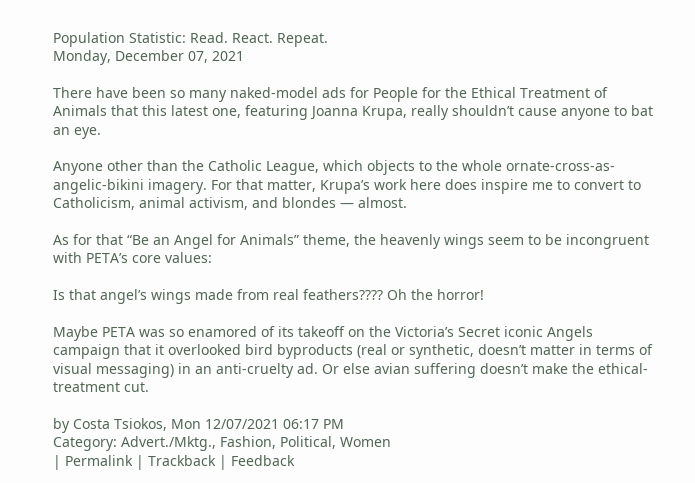Population Statistic: Read. React. Repeat.
Monday, December 07, 2021

There have been so many naked-model ads for People for the Ethical Treatment of Animals that this latest one, featuring Joanna Krupa, really shouldn’t cause anyone to bat an eye.

Anyone other than the Catholic League, which objects to the whole ornate-cross-as-angelic-bikini imagery. For that matter, Krupa’s work here does inspire me to convert to Catholicism, animal activism, and blondes — almost.

As for that “Be an Angel for Animals” theme, the heavenly wings seem to be incongruent with PETA’s core values:

Is that angel’s wings made from real feathers???? Oh the horror!

Maybe PETA was so enamored of its takeoff on the Victoria’s Secret iconic Angels campaign that it overlooked bird byproducts (real or synthetic, doesn’t matter in terms of visual messaging) in an anti-cruelty ad. Or else avian suffering doesn’t make the ethical-treatment cut.

by Costa Tsiokos, Mon 12/07/2021 06:17 PM
Category: Advert./Mktg., Fashion, Political, Women
| Permalink | Trackback | Feedback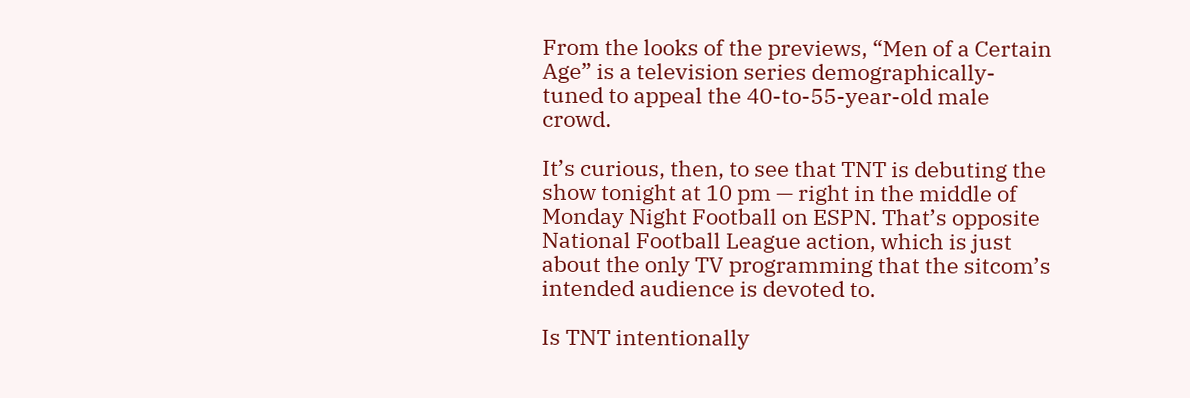From the looks of the previews, “Men of a Certain Age” is a television series demographically-tuned to appeal the 40-to-55-year-old male crowd.

It’s curious, then, to see that TNT is debuting the show tonight at 10 pm — right in the middle of Monday Night Football on ESPN. That’s opposite National Football League action, which is just about the only TV programming that the sitcom’s intended audience is devoted to.

Is TNT intentionally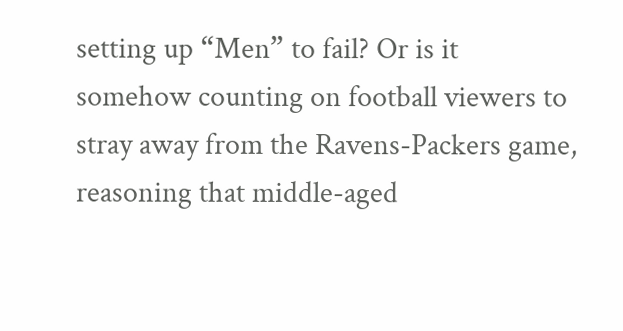setting up “Men” to fail? Or is it somehow counting on football viewers to stray away from the Ravens-Packers game, reasoning that middle-aged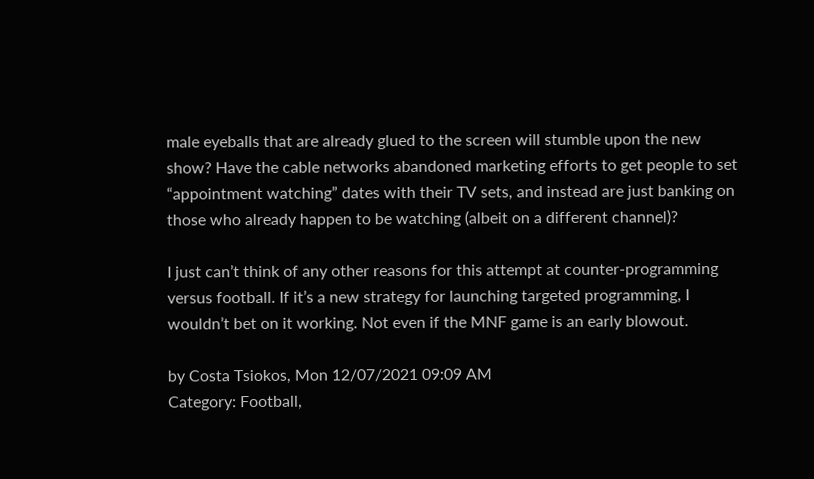male eyeballs that are already glued to the screen will stumble upon the new show? Have the cable networks abandoned marketing efforts to get people to set “appointment watching” dates with their TV sets, and instead are just banking on those who already happen to be watching (albeit on a different channel)?

I just can’t think of any other reasons for this attempt at counter-programming versus football. If it’s a new strategy for launching targeted programming, I wouldn’t bet on it working. Not even if the MNF game is an early blowout.

by Costa Tsiokos, Mon 12/07/2021 09:09 AM
Category: Football,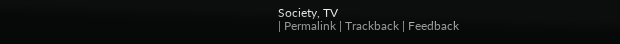Society, TV
| Permalink | Trackback | Feedback